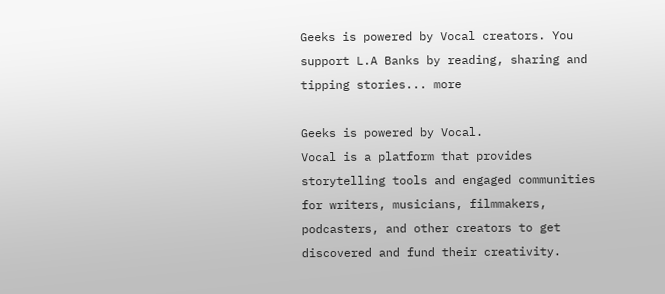Geeks is powered by Vocal creators. You support L.A Banks by reading, sharing and tipping stories... more

Geeks is powered by Vocal.
Vocal is a platform that provides storytelling tools and engaged communities for writers, musicians, filmmakers, podcasters, and other creators to get discovered and fund their creativity.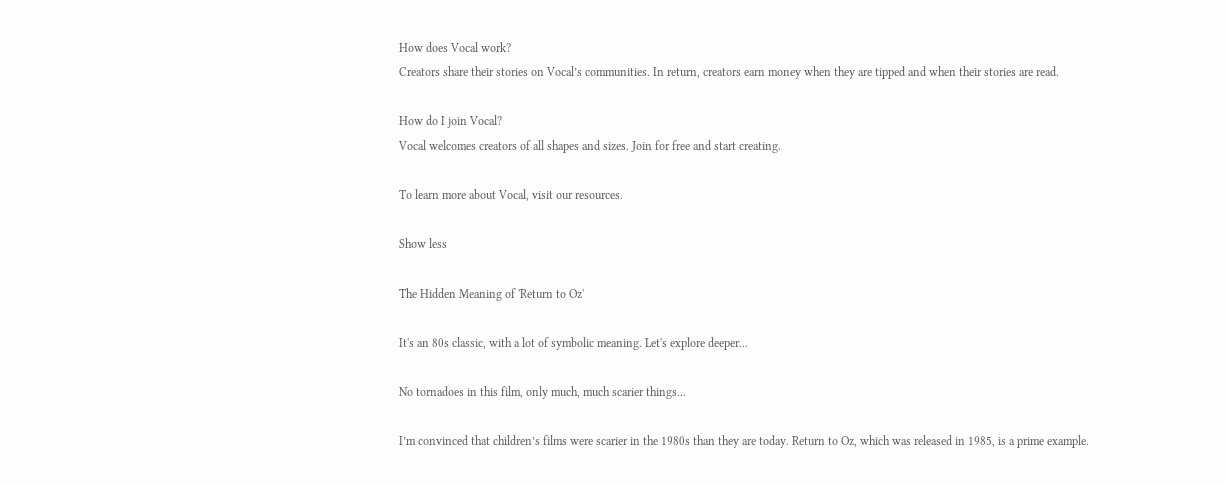How does Vocal work?
Creators share their stories on Vocal’s communities. In return, creators earn money when they are tipped and when their stories are read.

How do I join Vocal?
Vocal welcomes creators of all shapes and sizes. Join for free and start creating.

To learn more about Vocal, visit our resources.

Show less

The Hidden Meaning of 'Return to Oz'

It's an 80s classic, with a lot of symbolic meaning. Let's explore deeper...

No tornadoes in this film, only much, much scarier things...

I’m convinced that children’s films were scarier in the 1980s than they are today. Return to Oz, which was released in 1985, is a prime example.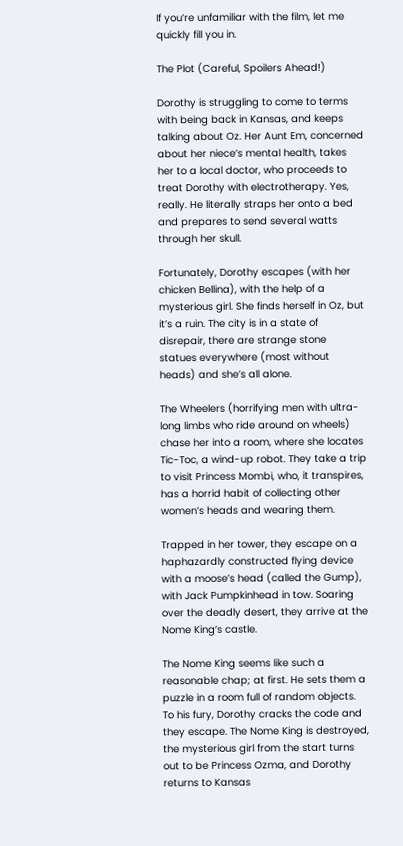If you’re unfamiliar with the film, let me quickly fill you in.

The Plot (Careful, Spoilers Ahead!)

Dorothy is struggling to come to terms with being back in Kansas, and keeps talking about Oz. Her Aunt Em, concerned about her niece’s mental health, takes her to a local doctor, who proceeds to treat Dorothy with electrotherapy. Yes, really. He literally straps her onto a bed and prepares to send several watts through her skull.

Fortunately, Dorothy escapes (with her chicken Bellina), with the help of a mysterious girl. She finds herself in Oz, but it’s a ruin. The city is in a state of disrepair, there are strange stone statues everywhere (most without heads) and she’s all alone.

The Wheelers (horrifying men with ultra-long limbs who ride around on wheels) chase her into a room, where she locates Tic-Toc, a wind-up robot. They take a trip to visit Princess Mombi, who, it transpires, has a horrid habit of collecting other women’s heads and wearing them.

Trapped in her tower, they escape on a haphazardly constructed flying device with a moose’s head (called the Gump), with Jack Pumpkinhead in tow. Soaring over the deadly desert, they arrive at the Nome King’s castle.

The Nome King seems like such a reasonable chap; at first. He sets them a puzzle in a room full of random objects. To his fury, Dorothy cracks the code and they escape. The Nome King is destroyed, the mysterious girl from the start turns out to be Princess Ozma, and Dorothy returns to Kansas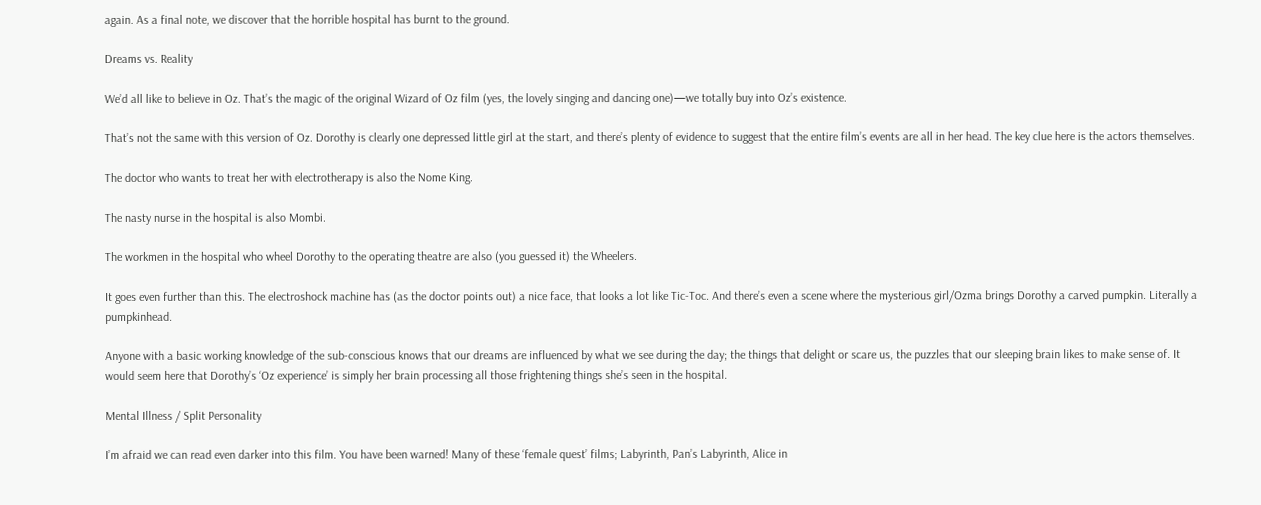again. As a final note, we discover that the horrible hospital has burnt to the ground.

Dreams vs. Reality

We’d all like to believe in Oz. That’s the magic of the original Wizard of Oz film (yes, the lovely singing and dancing one)—we totally buy into Oz’s existence.

That’s not the same with this version of Oz. Dorothy is clearly one depressed little girl at the start, and there’s plenty of evidence to suggest that the entire film’s events are all in her head. The key clue here is the actors themselves.

The doctor who wants to treat her with electrotherapy is also the Nome King.

The nasty nurse in the hospital is also Mombi.

The workmen in the hospital who wheel Dorothy to the operating theatre are also (you guessed it) the Wheelers.

It goes even further than this. The electroshock machine has (as the doctor points out) a nice face, that looks a lot like Tic-Toc. And there’s even a scene where the mysterious girl/Ozma brings Dorothy a carved pumpkin. Literally a pumpkinhead.

Anyone with a basic working knowledge of the sub-conscious knows that our dreams are influenced by what we see during the day; the things that delight or scare us, the puzzles that our sleeping brain likes to make sense of. It would seem here that Dorothy’s ‘Oz experience’ is simply her brain processing all those frightening things she’s seen in the hospital.

Mental Illness / Split Personality

I’m afraid we can read even darker into this film. You have been warned! Many of these ‘female quest’ films; Labyrinth, Pan’s Labyrinth, Alice in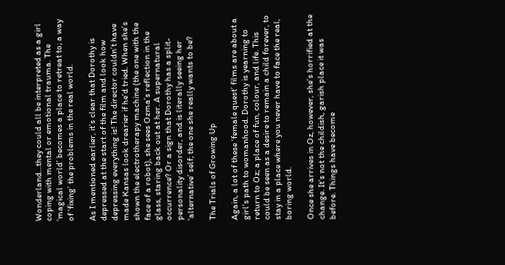Wonderland…they could all be interpreted as a girl coping with mental or emotional trauma. The ‘magical world’ becomes a place to retreat to; a way of ‘fixing’ the problems in the real world.

As I mentioned earlier, it’s clear that Dorothy is depressed at the start of the film and look how depressing everything is! The director couldn’t have made Kansas look drearier if he’d tried. When she’s shown the electrotherapy machine (the one with the face of a robot), she sees Ozma’s reflection in the glass, staring back out at her. A supernatural occurrence? Or a sign that Dorothy has a split-personality disorder, and is literally seeing her ‘alternative’ self; the one she really wants to be?

The Trials of Growing Up

Again, a lot of these ‘female quest’ films are about a girl’s path to womanhood. Dorothy is yearning to return to Oz; a place of fun, colour, and life. This could be seen as a desire to remain a child forever, to stay in a place where you never have to face the real, boring world.

Once she arrives in Oz, however, she’s horrified at the change. It’s not the childish, garish place it was before. Things have become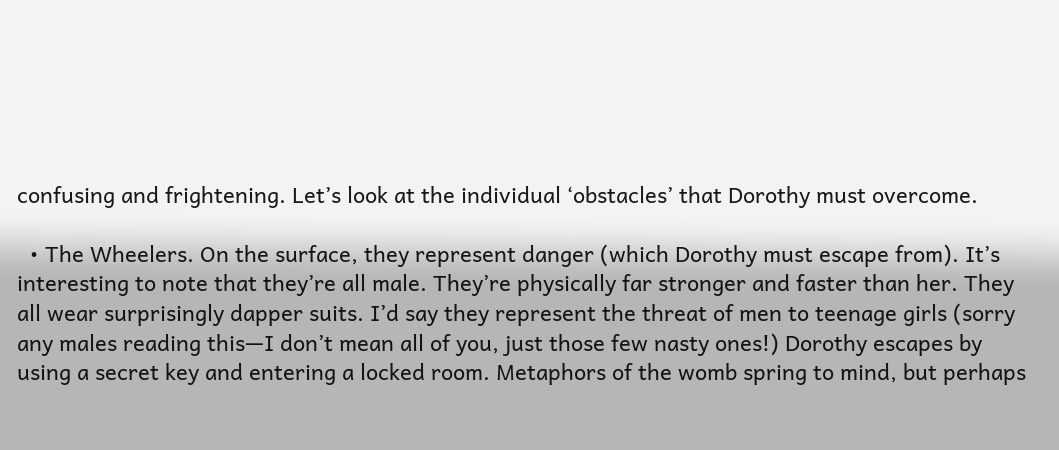confusing and frightening. Let’s look at the individual ‘obstacles’ that Dorothy must overcome.

  • The Wheelers. On the surface, they represent danger (which Dorothy must escape from). It’s interesting to note that they’re all male. They’re physically far stronger and faster than her. They all wear surprisingly dapper suits. I’d say they represent the threat of men to teenage girls (sorry any males reading this—I don’t mean all of you, just those few nasty ones!) Dorothy escapes by using a secret key and entering a locked room. Metaphors of the womb spring to mind, but perhaps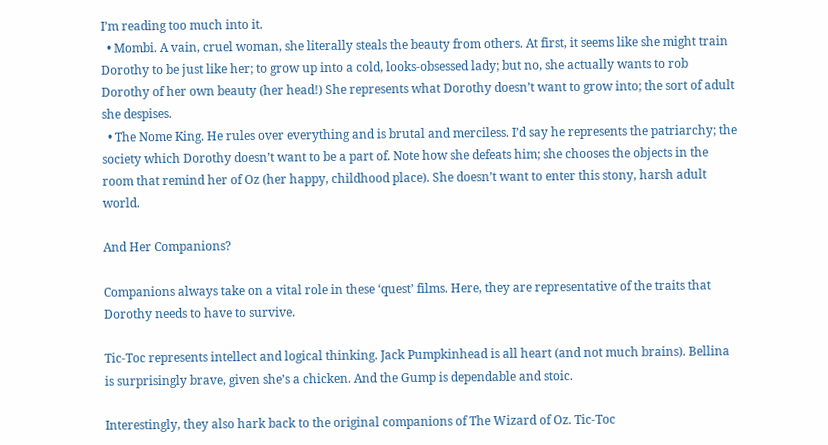I’m reading too much into it.
  • Mombi. A vain, cruel woman, she literally steals the beauty from others. At first, it seems like she might train Dorothy to be just like her; to grow up into a cold, looks-obsessed lady; but no, she actually wants to rob Dorothy of her own beauty (her head!) She represents what Dorothy doesn’t want to grow into; the sort of adult she despises.
  • The Nome King. He rules over everything and is brutal and merciless. I’d say he represents the patriarchy; the society which Dorothy doesn’t want to be a part of. Note how she defeats him; she chooses the objects in the room that remind her of Oz (her happy, childhood place). She doesn’t want to enter this stony, harsh adult world.

And Her Companions?

Companions always take on a vital role in these ‘quest’ films. Here, they are representative of the traits that Dorothy needs to have to survive.

Tic-Toc represents intellect and logical thinking. Jack Pumpkinhead is all heart (and not much brains). Bellina is surprisingly brave, given she’s a chicken. And the Gump is dependable and stoic.

Interestingly, they also hark back to the original companions of The Wizard of Oz. Tic-Toc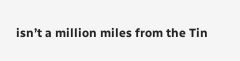isn’t a million miles from the Tin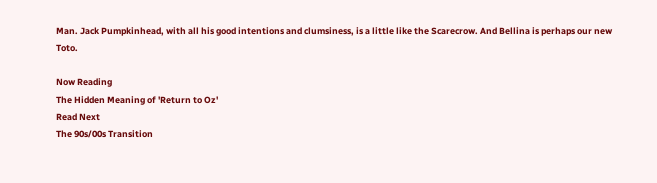Man. Jack Pumpkinhead, with all his good intentions and clumsiness, is a little like the Scarecrow. And Bellina is perhaps our new Toto.

Now Reading
The Hidden Meaning of 'Return to Oz'
Read Next
The 90s/00s Transition